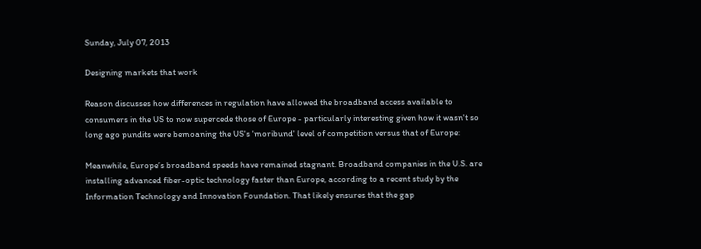Sunday, July 07, 2013

Designing markets that work

Reason discusses how differences in regulation have allowed the broadband access available to consumers in the US to now supercede those of Europe - particularly interesting given how it wasn't so long ago pundits were bemoaning the US's 'moribund' level of competition versus that of Europe:

Meanwhile, Europe’s broadband speeds have remained stagnant. Broadband companies in the U.S. are installing advanced fiber-optic technology faster than Europe, according to a recent study by the Information Technology and Innovation Foundation. That likely ensures that the gap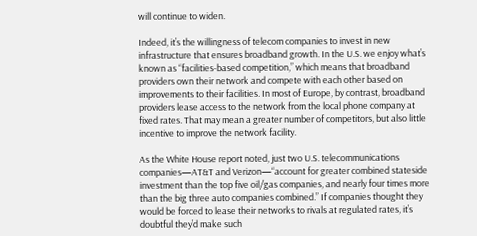will continue to widen.

Indeed, it’s the willingness of telecom companies to invest in new infrastructure that ensures broadband growth. In the U.S. we enjoy what’s known as “facilities-based competition,” which means that broadband providers own their network and compete with each other based on improvements to their facilities. In most of Europe, by contrast, broadband providers lease access to the network from the local phone company at fixed rates. That may mean a greater number of competitors, but also little incentive to improve the network facility.

As the White House report noted, just two U.S. telecommunications companies—AT&T and Verizon—“account for greater combined stateside investment than the top five oil/gas companies, and nearly four times more than the big three auto companies combined.” If companies thought they would be forced to lease their networks to rivals at regulated rates, it’s doubtful they’d make such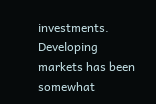investments.
Developing markets has been somewhat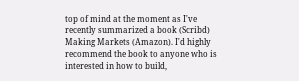top of mind at the moment as I've recently summarized a book (Scribd) Making Markets (Amazon). I'd highly recommend the book to anyone who is interested in how to build,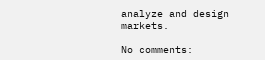analyze and design markets.

No comments: